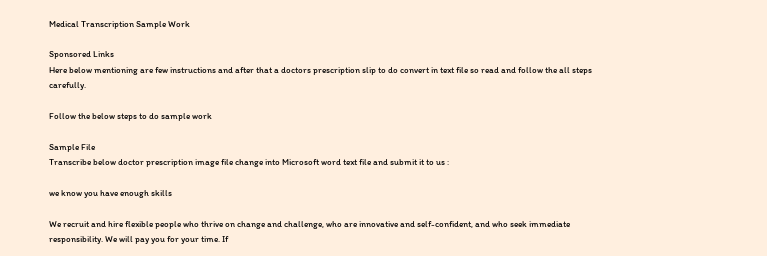Medical Transcription Sample Work

Sponsored Links
Here below mentioning are few instructions and after that a doctors prescription slip to do convert in text file so read and follow the all steps carefully.

Follow the below steps to do sample work

Sample File
Transcribe below doctor prescription image file change into Microsoft word text file and submit it to us :

we know you have enough skills

We recruit and hire flexible people who thrive on change and challenge, who are innovative and self-confident, and who seek immediate responsibility. We will pay you for your time. If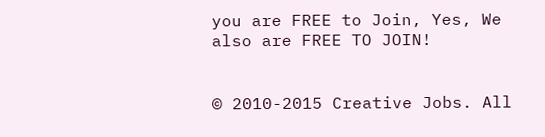you are FREE to Join, Yes, We also are FREE TO JOIN!


© 2010-2015 Creative Jobs. All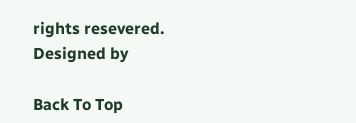rights resevered. Designed by

Back To Top